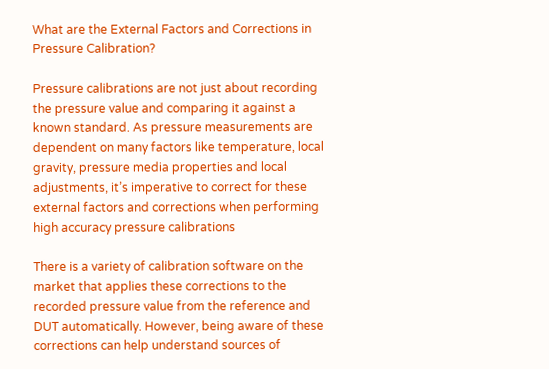What are the External Factors and Corrections in Pressure Calibration?

Pressure calibrations are not just about recording the pressure value and comparing it against a known standard. As pressure measurements are dependent on many factors like temperature, local gravity, pressure media properties and local adjustments, it’s imperative to correct for these external factors and corrections when performing high accuracy pressure calibrations

There is a variety of calibration software on the market that applies these corrections to the recorded pressure value from the reference and DUT automatically. However, being aware of these corrections can help understand sources of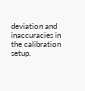deviation and inaccuracies in the calibration setup.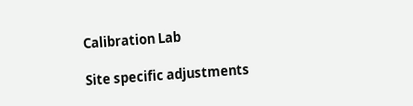Calibration Lab

Site specific adjustments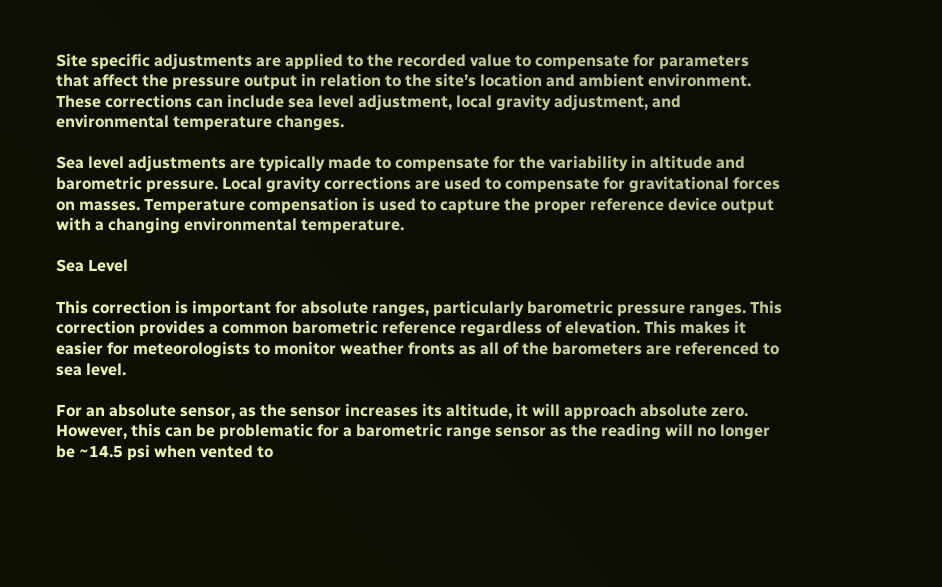Site specific adjustments are applied to the recorded value to compensate for parameters that affect the pressure output in relation to the site’s location and ambient environment. These corrections can include sea level adjustment, local gravity adjustment, and environmental temperature changes.

Sea level adjustments are typically made to compensate for the variability in altitude and barometric pressure. Local gravity corrections are used to compensate for gravitational forces on masses. Temperature compensation is used to capture the proper reference device output with a changing environmental temperature.

Sea Level

This correction is important for absolute ranges, particularly barometric pressure ranges. This correction provides a common barometric reference regardless of elevation. This makes it easier for meteorologists to monitor weather fronts as all of the barometers are referenced to sea level.

For an absolute sensor, as the sensor increases its altitude, it will approach absolute zero. However, this can be problematic for a barometric range sensor as the reading will no longer be ~14.5 psi when vented to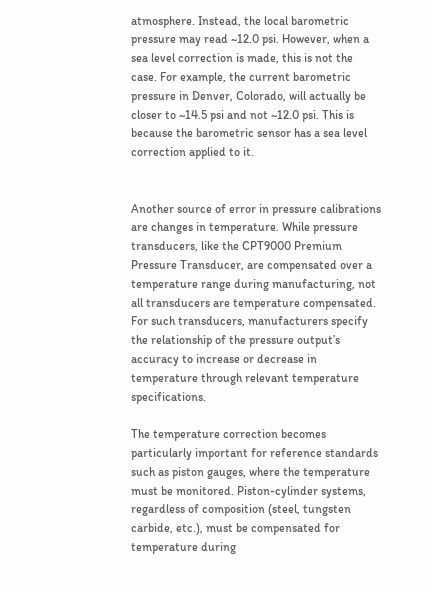atmosphere. Instead, the local barometric pressure may read ~12.0 psi. However, when a sea level correction is made, this is not the case. For example, the current barometric pressure in Denver, Colorado, will actually be closer to ~14.5 psi and not ~12.0 psi. This is because the barometric sensor has a sea level correction applied to it.


Another source of error in pressure calibrations are changes in temperature. While pressure transducers, like the CPT9000 Premium Pressure Transducer, are compensated over a temperature range during manufacturing, not all transducers are temperature compensated. For such transducers, manufacturers specify the relationship of the pressure output’s accuracy to increase or decrease in temperature through relevant temperature specifications.

The temperature correction becomes particularly important for reference standards such as piston gauges, where the temperature must be monitored. Piston-cylinder systems, regardless of composition (steel, tungsten carbide, etc.), must be compensated for temperature during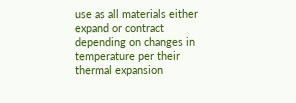use as all materials either expand or contract depending on changes in temperature per their thermal expansion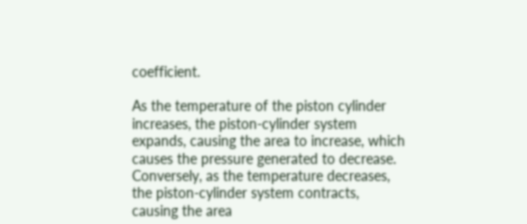coefficient.

As the temperature of the piston cylinder increases, the piston-cylinder system expands, causing the area to increase, which causes the pressure generated to decrease. Conversely, as the temperature decreases, the piston-cylinder system contracts, causing the area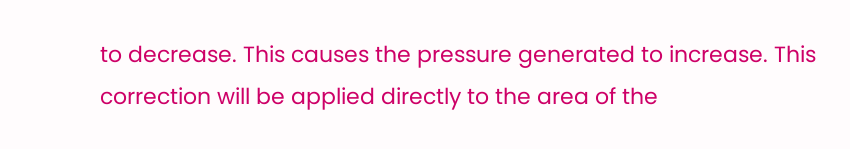to decrease. This causes the pressure generated to increase. This correction will be applied directly to the area of the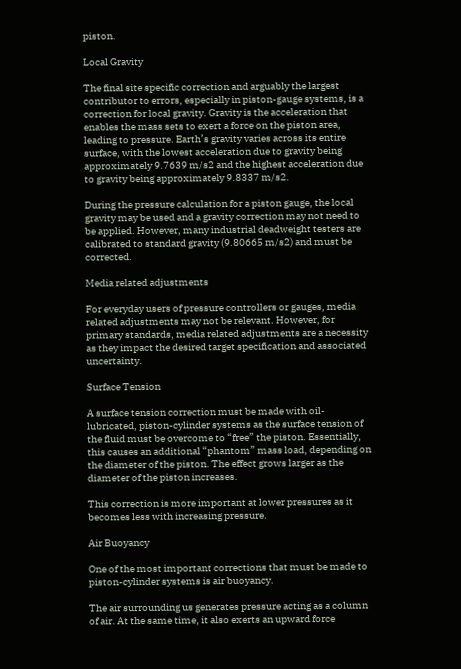piston.

Local Gravity

The final site specific correction and arguably the largest contributor to errors, especially in piston-gauge systems, is a correction for local gravity. Gravity is the acceleration that enables the mass sets to exert a force on the piston area, leading to pressure. Earth’s gravity varies across its entire surface, with the lowest acceleration due to gravity being approximately 9.7639 m/s2 and the highest acceleration due to gravity being approximately 9.8337 m/s2.

During the pressure calculation for a piston gauge, the local gravity may be used and a gravity correction may not need to be applied. However, many industrial deadweight testers are calibrated to standard gravity (9.80665 m/s2) and must be corrected.

Media related adjustments

For everyday users of pressure controllers or gauges, media related adjustments may not be relevant. However, for primary standards, media related adjustments are a necessity as they impact the desired target specification and associated uncertainty.

Surface Tension

A surface tension correction must be made with oil-lubricated, piston-cylinder systems as the surface tension of the fluid must be overcome to “free” the piston. Essentially, this causes an additional “phantom” mass load, depending on the diameter of the piston. The effect grows larger as the diameter of the piston increases.

This correction is more important at lower pressures as it becomes less with increasing pressure.

Air Buoyancy

One of the most important corrections that must be made to piston-cylinder systems is air buoyancy.

The air surrounding us generates pressure acting as a column of air. At the same time, it also exerts an upward force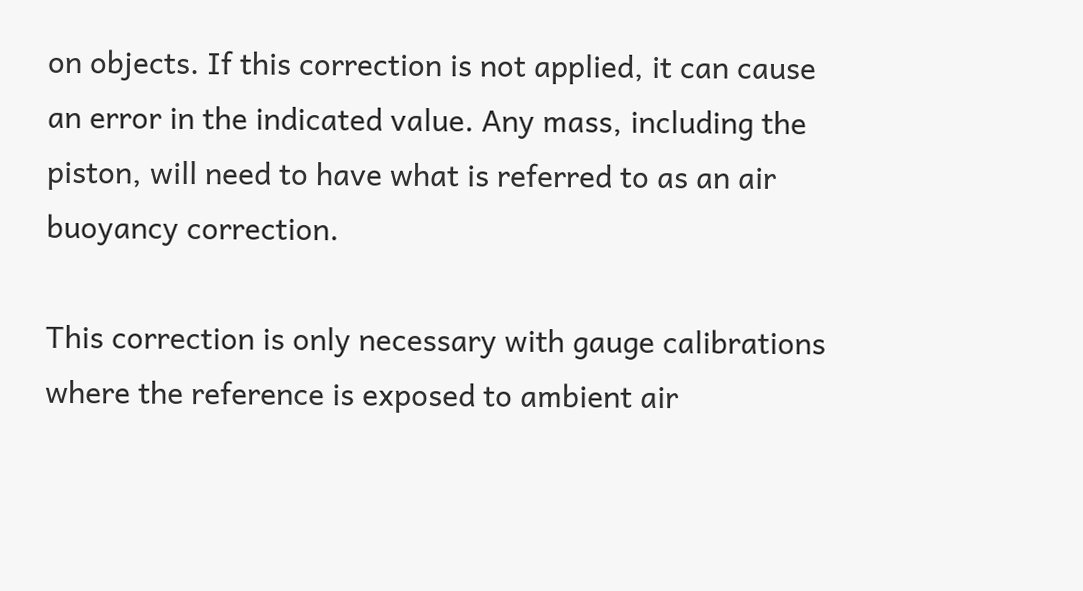on objects. If this correction is not applied, it can cause an error in the indicated value. Any mass, including the piston, will need to have what is referred to as an air buoyancy correction.

This correction is only necessary with gauge calibrations where the reference is exposed to ambient air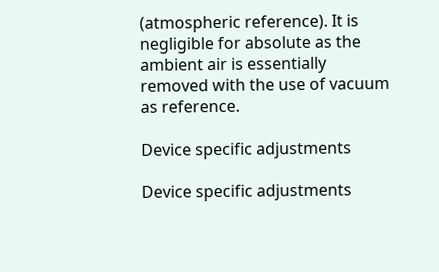(atmospheric reference). It is negligible for absolute as the ambient air is essentially removed with the use of vacuum as reference.

Device specific adjustments

Device specific adjustments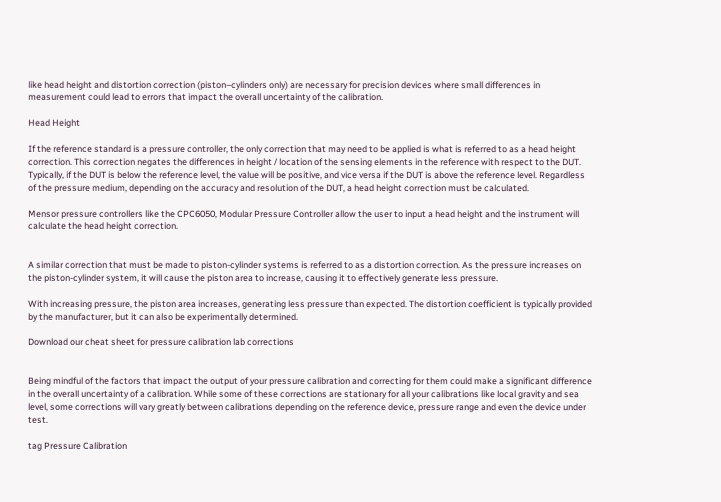like head height and distortion correction (piston–cylinders only) are necessary for precision devices where small differences in measurement could lead to errors that impact the overall uncertainty of the calibration.

Head Height

If the reference standard is a pressure controller, the only correction that may need to be applied is what is referred to as a head height correction. This correction negates the differences in height / location of the sensing elements in the reference with respect to the DUT. Typically, if the DUT is below the reference level, the value will be positive, and vice versa if the DUT is above the reference level. Regardless of the pressure medium, depending on the accuracy and resolution of the DUT, a head height correction must be calculated.

Mensor pressure controllers like the CPC6050, Modular Pressure Controller allow the user to input a head height and the instrument will calculate the head height correction.


A similar correction that must be made to piston-cylinder systems is referred to as a distortion correction. As the pressure increases on the piston-cylinder system, it will cause the piston area to increase, causing it to effectively generate less pressure.

With increasing pressure, the piston area increases, generating less pressure than expected. The distortion coefficient is typically provided by the manufacturer, but it can also be experimentally determined.

Download our cheat sheet for pressure calibration lab corrections


Being mindful of the factors that impact the output of your pressure calibration and correcting for them could make a significant difference in the overall uncertainty of a calibration. While some of these corrections are stationary for all your calibrations like local gravity and sea level, some corrections will vary greatly between calibrations depending on the reference device, pressure range and even the device under test.

tag Pressure Calibration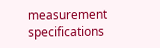measurement specifications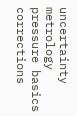uncertainty metrology pressure basics corrections